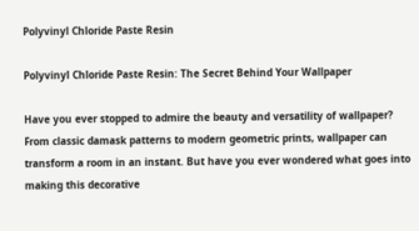Polyvinyl Chloride Paste Resin

Polyvinyl Chloride Paste Resin: The Secret Behind Your Wallpaper

Have you ever stopped to admire the beauty and versatility of wallpaper? From classic damask patterns to modern geometric prints, wallpaper can transform a room in an instant. But have you ever wondered what goes into making this decorative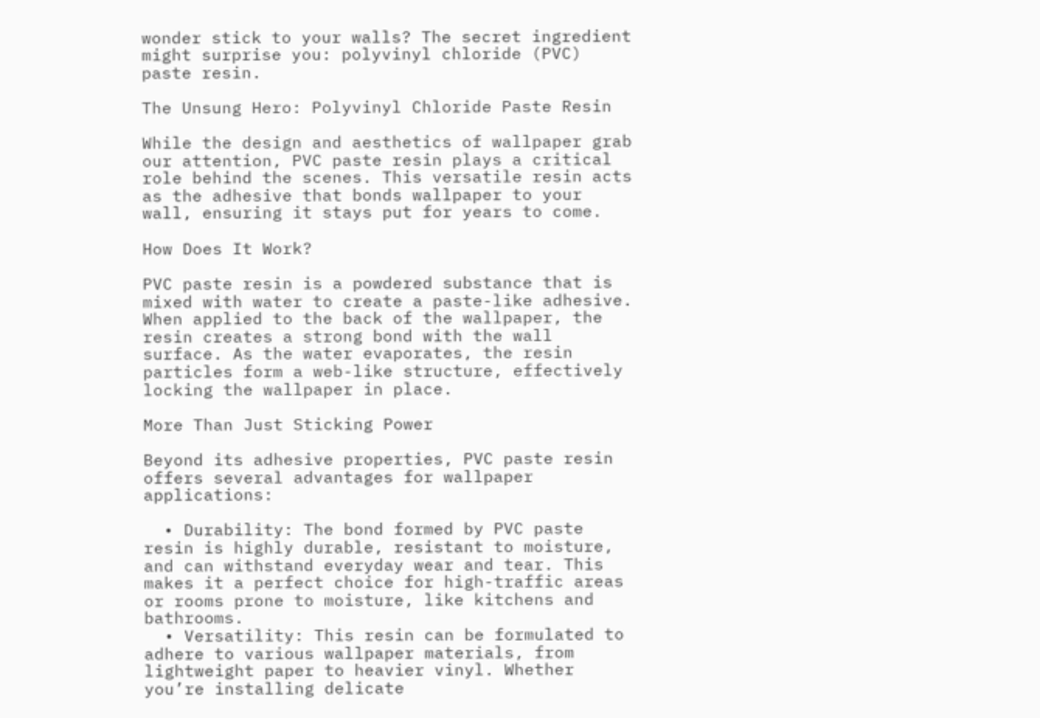wonder stick to your walls? The secret ingredient might surprise you: polyvinyl chloride (PVC) paste resin.

The Unsung Hero: Polyvinyl Chloride Paste Resin

While the design and aesthetics of wallpaper grab our attention, PVC paste resin plays a critical role behind the scenes. This versatile resin acts as the adhesive that bonds wallpaper to your wall, ensuring it stays put for years to come.

How Does It Work?

PVC paste resin is a powdered substance that is mixed with water to create a paste-like adhesive. When applied to the back of the wallpaper, the resin creates a strong bond with the wall surface. As the water evaporates, the resin particles form a web-like structure, effectively locking the wallpaper in place.

More Than Just Sticking Power

Beyond its adhesive properties, PVC paste resin offers several advantages for wallpaper applications:

  • Durability: The bond formed by PVC paste resin is highly durable, resistant to moisture, and can withstand everyday wear and tear. This makes it a perfect choice for high-traffic areas or rooms prone to moisture, like kitchens and bathrooms.
  • Versatility: This resin can be formulated to adhere to various wallpaper materials, from lightweight paper to heavier vinyl. Whether you’re installing delicate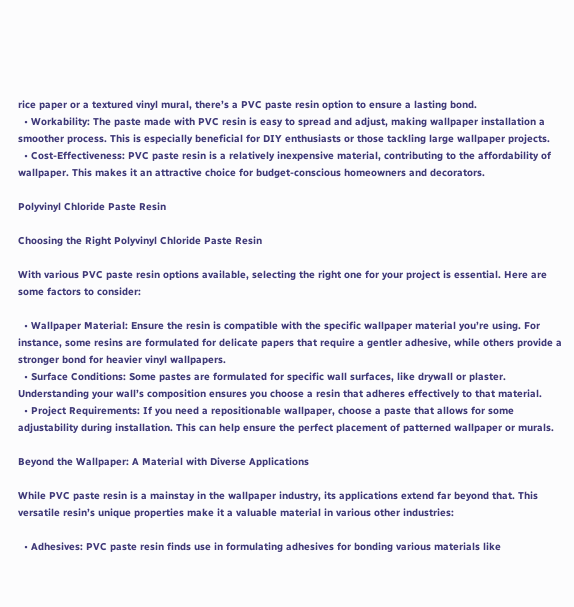rice paper or a textured vinyl mural, there’s a PVC paste resin option to ensure a lasting bond.
  • Workability: The paste made with PVC resin is easy to spread and adjust, making wallpaper installation a smoother process. This is especially beneficial for DIY enthusiasts or those tackling large wallpaper projects.
  • Cost-Effectiveness: PVC paste resin is a relatively inexpensive material, contributing to the affordability of wallpaper. This makes it an attractive choice for budget-conscious homeowners and decorators.

Polyvinyl Chloride Paste Resin

Choosing the Right Polyvinyl Chloride Paste Resin

With various PVC paste resin options available, selecting the right one for your project is essential. Here are some factors to consider:

  • Wallpaper Material: Ensure the resin is compatible with the specific wallpaper material you’re using. For instance, some resins are formulated for delicate papers that require a gentler adhesive, while others provide a stronger bond for heavier vinyl wallpapers.
  • Surface Conditions: Some pastes are formulated for specific wall surfaces, like drywall or plaster. Understanding your wall’s composition ensures you choose a resin that adheres effectively to that material.
  • Project Requirements: If you need a repositionable wallpaper, choose a paste that allows for some adjustability during installation. This can help ensure the perfect placement of patterned wallpaper or murals.

Beyond the Wallpaper: A Material with Diverse Applications

While PVC paste resin is a mainstay in the wallpaper industry, its applications extend far beyond that. This versatile resin’s unique properties make it a valuable material in various other industries:

  • Adhesives: PVC paste resin finds use in formulating adhesives for bonding various materials like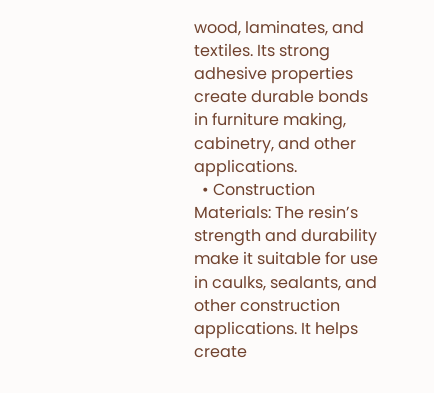wood, laminates, and textiles. Its strong adhesive properties create durable bonds in furniture making, cabinetry, and other applications.
  • Construction Materials: The resin’s strength and durability make it suitable for use in caulks, sealants, and other construction applications. It helps create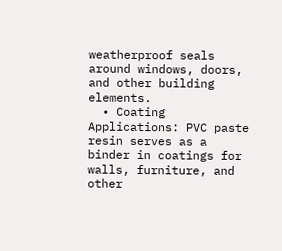weatherproof seals around windows, doors, and other building elements.
  • Coating Applications: PVC paste resin serves as a binder in coatings for walls, furniture, and other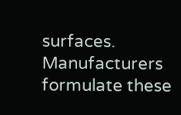surfaces. Manufacturers formulate these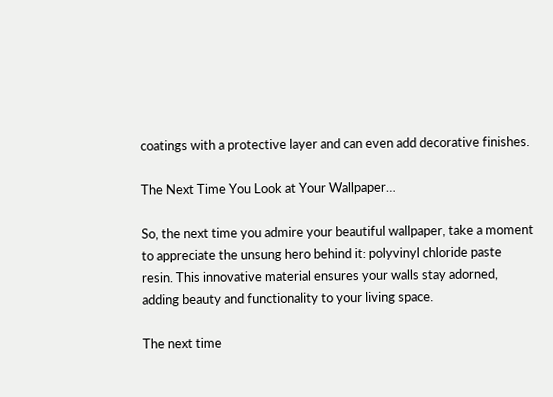coatings with a protective layer and can even add decorative finishes.

The Next Time You Look at Your Wallpaper…

So, the next time you admire your beautiful wallpaper, take a moment to appreciate the unsung hero behind it: polyvinyl chloride paste resin. This innovative material ensures your walls stay adorned, adding beauty and functionality to your living space.

The next time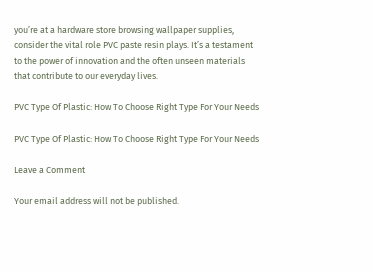you’re at a hardware store browsing wallpaper supplies, consider the vital role PVC paste resin plays. It’s a testament to the power of innovation and the often unseen materials that contribute to our everyday lives.

PVC Type Of Plastic: How To Choose Right Type For Your Needs

PVC Type Of Plastic: How To Choose Right Type For Your Needs

Leave a Comment

Your email address will not be published.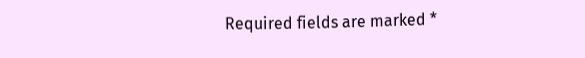Required fields are marked *